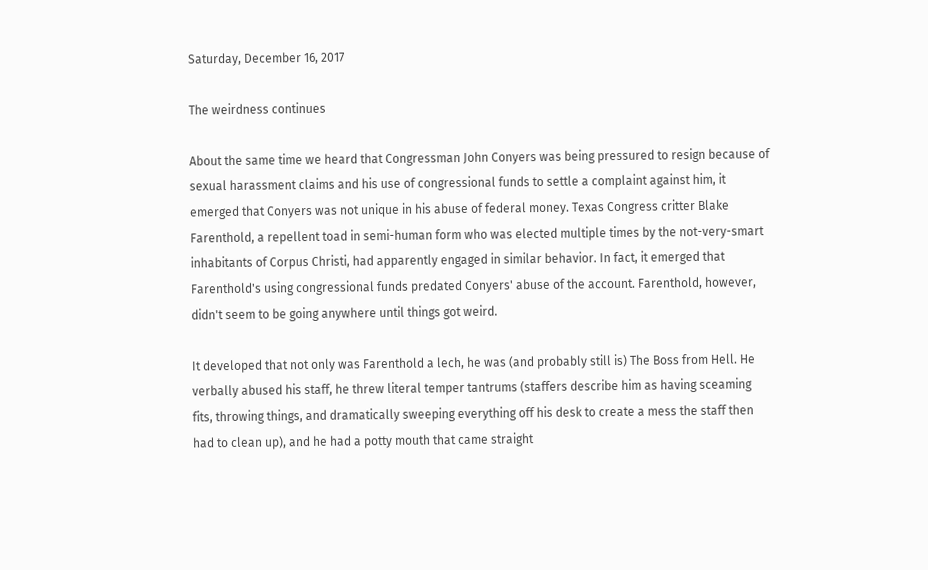Saturday, December 16, 2017

The weirdness continues

About the same time we heard that Congressman John Conyers was being pressured to resign because of sexual harassment claims and his use of congressional funds to settle a complaint against him, it emerged that Conyers was not unique in his abuse of federal money. Texas Congress critter Blake Farenthold, a repellent toad in semi-human form who was elected multiple times by the not-very-smart inhabitants of Corpus Christi, had apparently engaged in similar behavior. In fact, it emerged that Farenthold's using congressional funds predated Conyers' abuse of the account. Farenthold, however, didn't seem to be going anywhere until things got weird.

It developed that not only was Farenthold a lech, he was (and probably still is) The Boss from Hell. He verbally abused his staff, he threw literal temper tantrums (staffers describe him as having sceaming fits, throwing things, and dramatically sweeping everything off his desk to create a mess the staff then had to clean up), and he had a potty mouth that came straight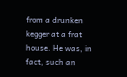from a drunken kegger at a frat house. He was, in fact, such an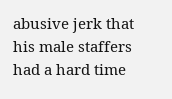abusive jerk that his male staffers had a hard time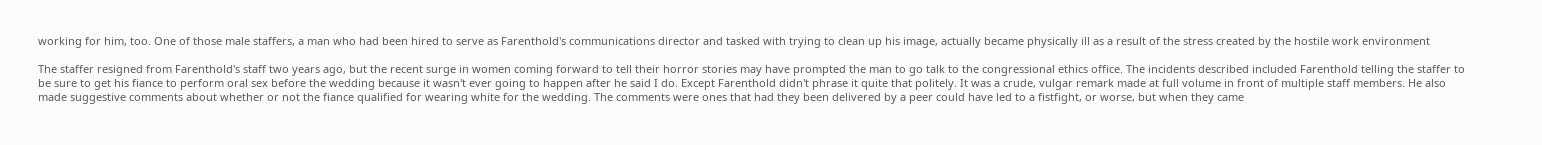working for him, too. One of those male staffers, a man who had been hired to serve as Farenthold's communications director and tasked with trying to clean up his image, actually became physically ill as a result of the stress created by the hostile work environment

The staffer resigned from Farenthold's staff two years ago, but the recent surge in women coming forward to tell their horror stories may have prompted the man to go talk to the congressional ethics office. The incidents described included Farenthold telling the staffer to be sure to get his fiance to perform oral sex before the wedding because it wasn't ever going to happen after he said I do. Except Farenthold didn't phrase it quite that politely. It was a crude, vulgar remark made at full volume in front of multiple staff members. He also made suggestive comments about whether or not the fiance qualified for wearing white for the wedding. The comments were ones that had they been delivered by a peer could have led to a fistfight, or worse, but when they came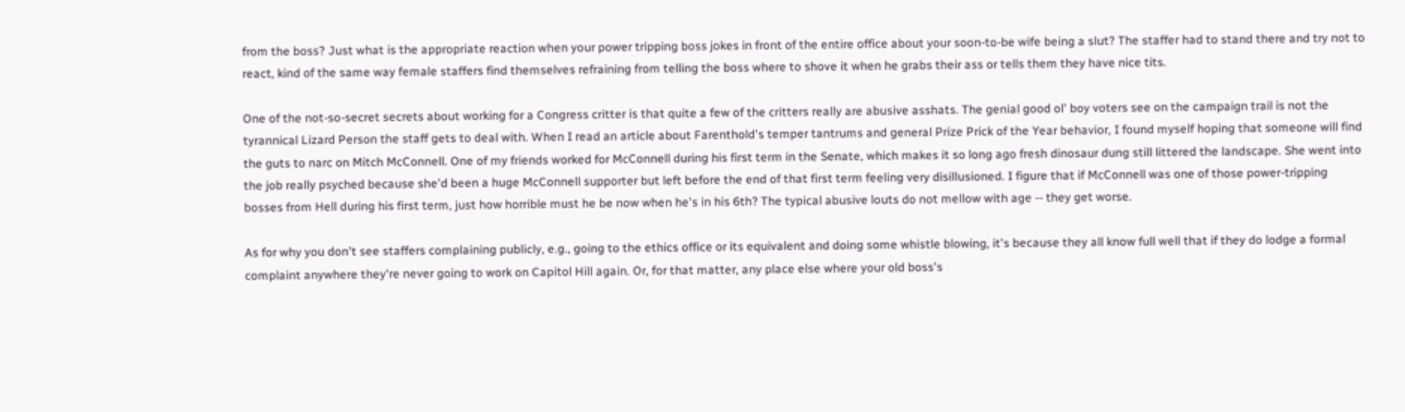from the boss? Just what is the appropriate reaction when your power tripping boss jokes in front of the entire office about your soon-to-be wife being a slut? The staffer had to stand there and try not to react, kind of the same way female staffers find themselves refraining from telling the boss where to shove it when he grabs their ass or tells them they have nice tits.

One of the not-so-secret secrets about working for a Congress critter is that quite a few of the critters really are abusive asshats. The genial good ol' boy voters see on the campaign trail is not the tyrannical Lizard Person the staff gets to deal with. When I read an article about Farenthold's temper tantrums and general Prize Prick of the Year behavior, I found myself hoping that someone will find the guts to narc on Mitch McConnell. One of my friends worked for McConnell during his first term in the Senate, which makes it so long ago fresh dinosaur dung still littered the landscape. She went into the job really psyched because she'd been a huge McConnell supporter but left before the end of that first term feeling very disillusioned. I figure that if McConnell was one of those power-tripping bosses from Hell during his first term, just how horrible must he be now when he's in his 6th? The typical abusive louts do not mellow with age -- they get worse.

As for why you don't see staffers complaining publicly, e.g., going to the ethics office or its equivalent and doing some whistle blowing, it's because they all know full well that if they do lodge a formal complaint anywhere they're never going to work on Capitol Hill again. Or, for that matter, any place else where your old boss's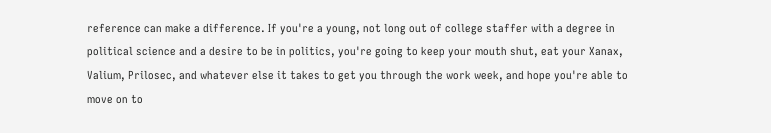reference can make a difference. If you're a young, not long out of college staffer with a degree in political science and a desire to be in politics, you're going to keep your mouth shut, eat your Xanax, Valium, Prilosec, and whatever else it takes to get you through the work week, and hope you're able to move on to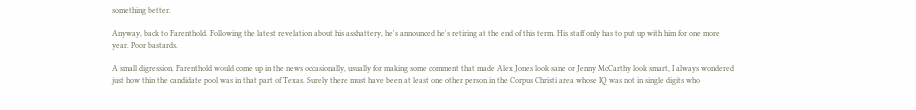something better.

Anyway, back to Farenthold. Following the latest revelation about his asshattery, he's announced he's retiring at the end of this term. His staff only has to put up with him for one more year. Poor bastards.

A small digression. Farenthold would come up in the news occasionally, usually for making some comment that made Alex Jones look sane or Jenny McCarthy look smart, I always wondered just how thin the candidate pool was in that part of Texas. Surely there must have been at least one other person in the Corpus Christi area whose IQ was not in single digits who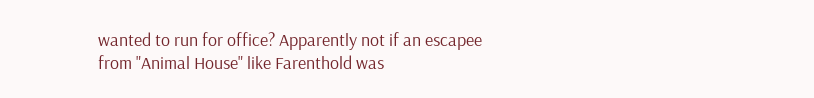wanted to run for office? Apparently not if an escapee from "Animal House" like Farenthold was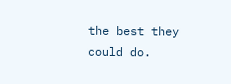the best they could do.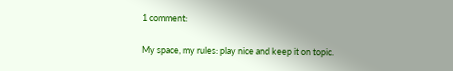1 comment:

My space, my rules: play nice and keep it on topic.